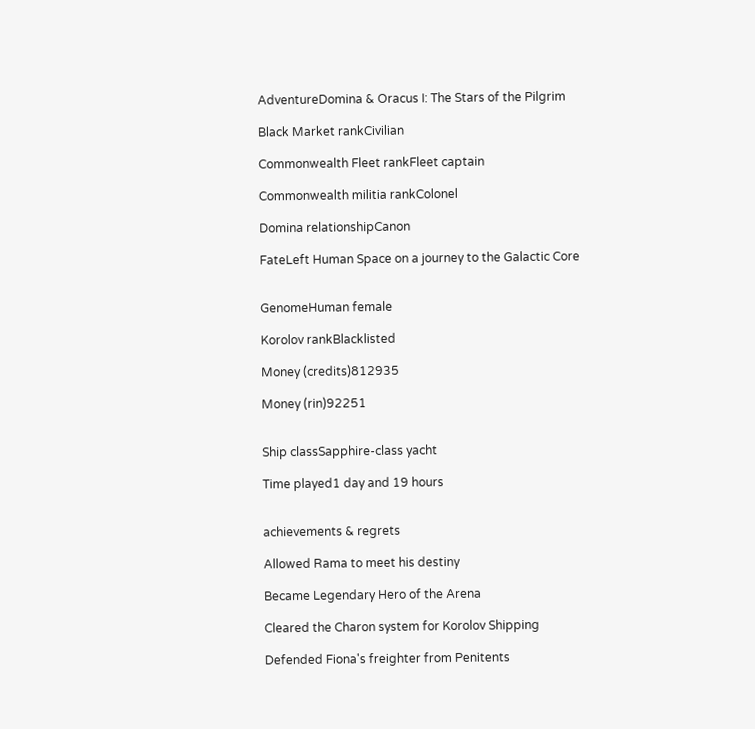AdventureDomina & Oracus I: The Stars of the Pilgrim

Black Market rankCivilian

Commonwealth Fleet rankFleet captain

Commonwealth militia rankColonel

Domina relationshipCanon

FateLeft Human Space on a journey to the Galactic Core


GenomeHuman female

Korolov rankBlacklisted

Money (credits)812935

Money (rin)92251


Ship classSapphire-class yacht

Time played1 day and 19 hours


achievements & regrets

Allowed Rama to meet his destiny

Became Legendary Hero of the Arena

Cleared the Charon system for Korolov Shipping

Defended Fiona's freighter from Penitents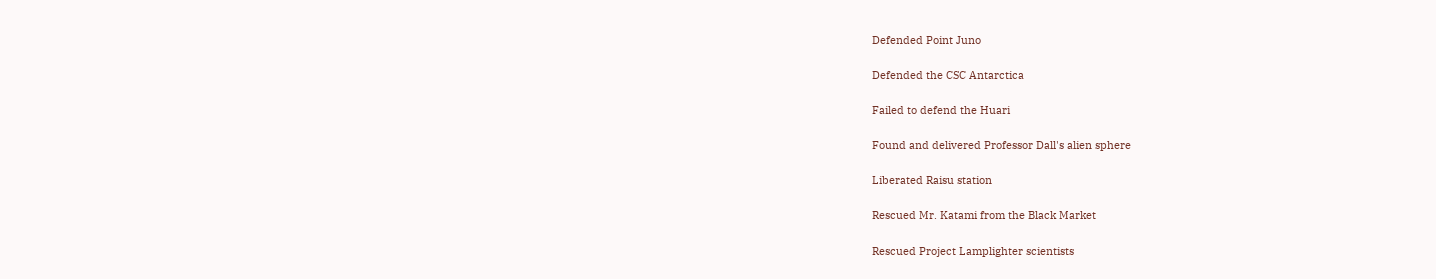Defended Point Juno

Defended the CSC Antarctica

Failed to defend the Huari

Found and delivered Professor Dall's alien sphere

Liberated Raisu station

Rescued Mr. Katami from the Black Market

Rescued Project Lamplighter scientists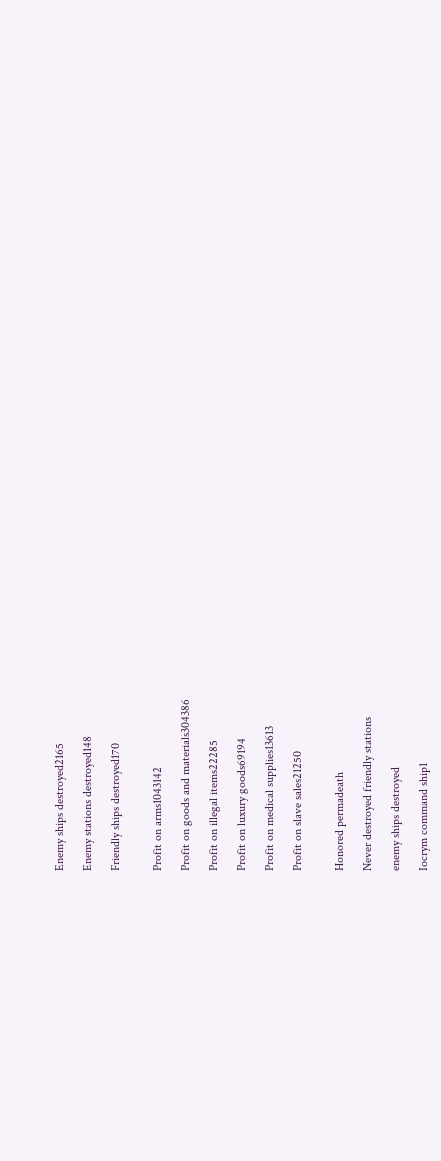Enemy ships destroyed2165

Enemy stations destroyed148

Friendly ships destroyed170


Profit on arms1043142

Profit on goods and materials304386

Profit on illegal items22285

Profit on luxury goods69194

Profit on medical supplies13613

Profit on slave sales21250


Honored permadeath

Never destroyed friendly stations

enemy ships destroyed

Iocrym command ship1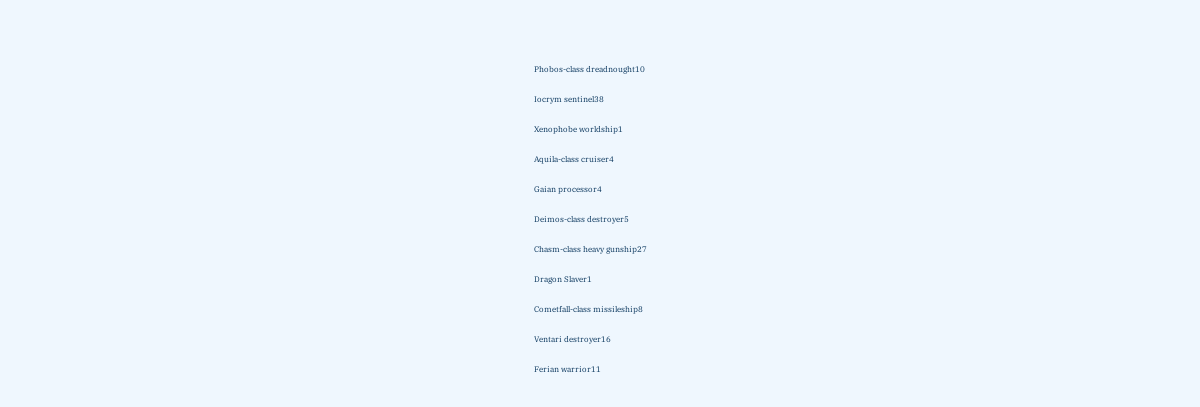Phobos-class dreadnought10

Iocrym sentinel38

Xenophobe worldship1

Aquila-class cruiser4

Gaian processor4

Deimos-class destroyer5

Chasm-class heavy gunship27

Dragon Slaver1

Cometfall-class missileship8

Ventari destroyer16

Ferian warrior11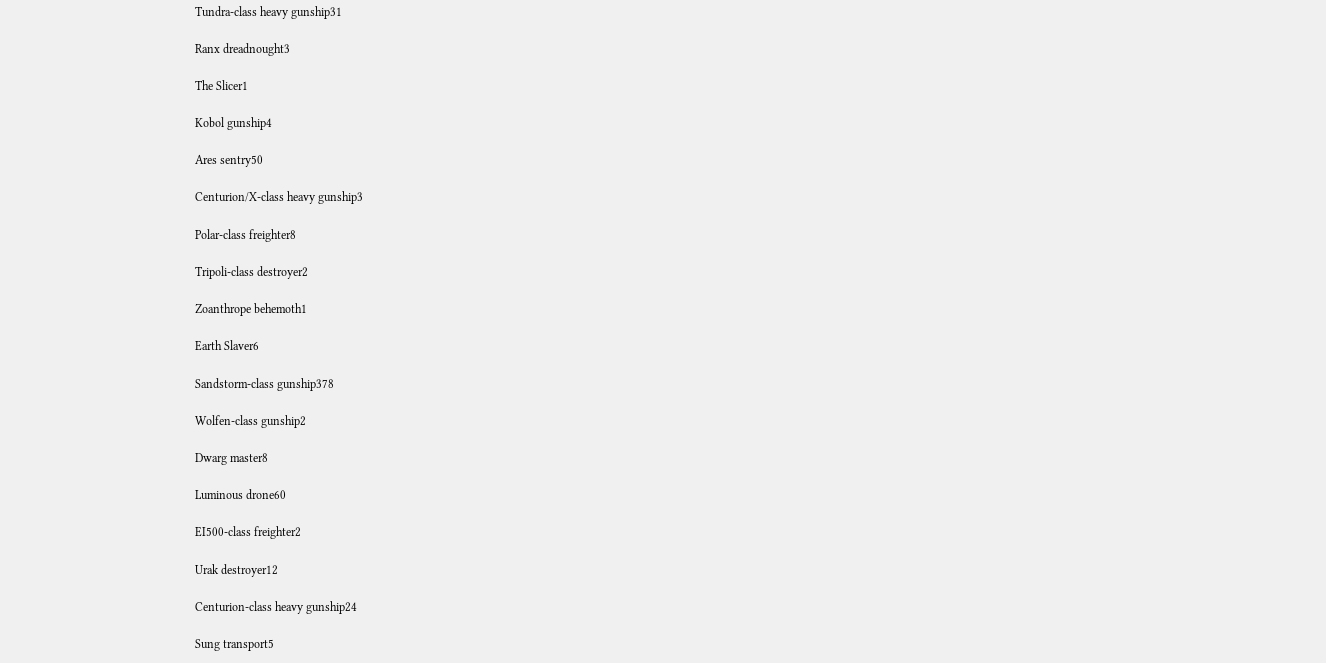Tundra-class heavy gunship31

Ranx dreadnought3

The Slicer1

Kobol gunship4

Ares sentry50

Centurion/X-class heavy gunship3

Polar-class freighter8

Tripoli-class destroyer2

Zoanthrope behemoth1

Earth Slaver6

Sandstorm-class gunship378

Wolfen-class gunship2

Dwarg master8

Luminous drone60

EI500-class freighter2

Urak destroyer12

Centurion-class heavy gunship24

Sung transport5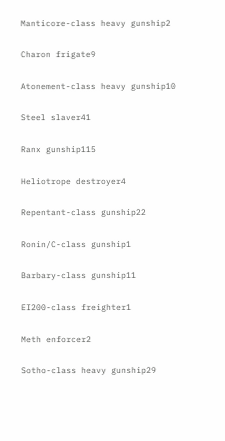Manticore-class heavy gunship2

Charon frigate9

Atonement-class heavy gunship10

Steel slaver41

Ranx gunship115

Heliotrope destroyer4

Repentant-class gunship22

Ronin/C-class gunship1

Barbary-class gunship11

EI200-class freighter1

Meth enforcer2

Sotho-class heavy gunship29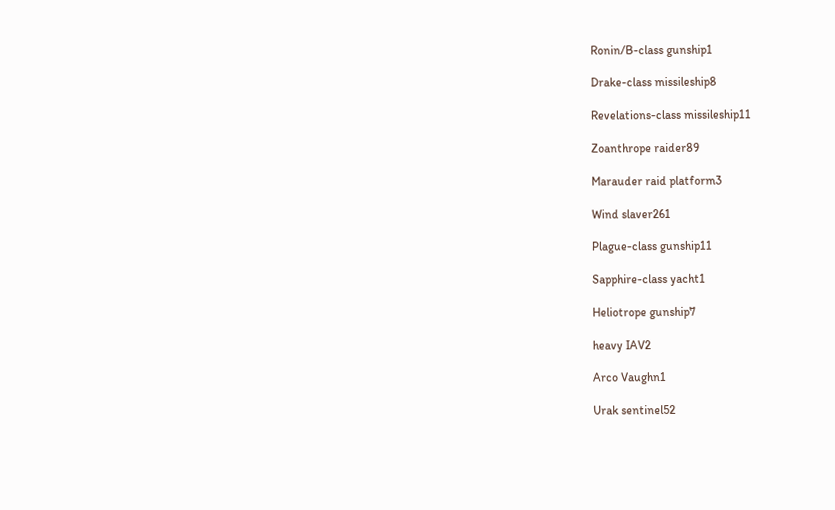Ronin/B-class gunship1

Drake-class missileship8

Revelations-class missileship11

Zoanthrope raider89

Marauder raid platform3

Wind slaver261

Plague-class gunship11

Sapphire-class yacht1

Heliotrope gunship7

heavy IAV2

Arco Vaughn1

Urak sentinel52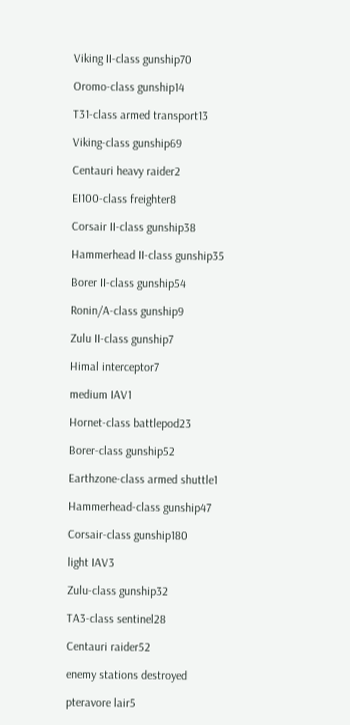Viking II-class gunship70

Oromo-class gunship14

T31-class armed transport13

Viking-class gunship69

Centauri heavy raider2

EI100-class freighter8

Corsair II-class gunship38

Hammerhead II-class gunship35

Borer II-class gunship54

Ronin/A-class gunship9

Zulu II-class gunship7

Himal interceptor7

medium IAV1

Hornet-class battlepod23

Borer-class gunship52

Earthzone-class armed shuttle1

Hammerhead-class gunship47

Corsair-class gunship180

light IAV3

Zulu-class gunship32

TA3-class sentinel28

Centauri raider52

enemy stations destroyed

pteravore lair5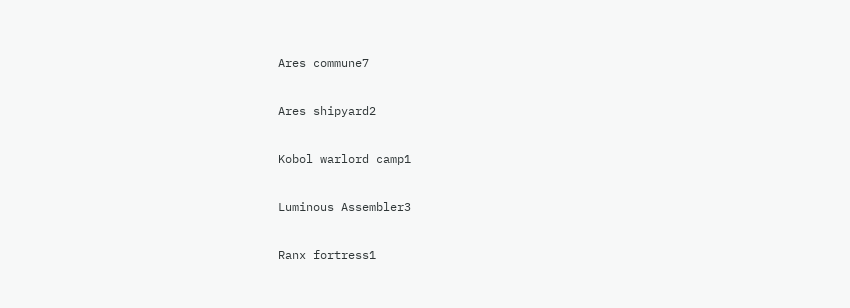Ares commune7

Ares shipyard2

Kobol warlord camp1

Luminous Assembler3

Ranx fortress1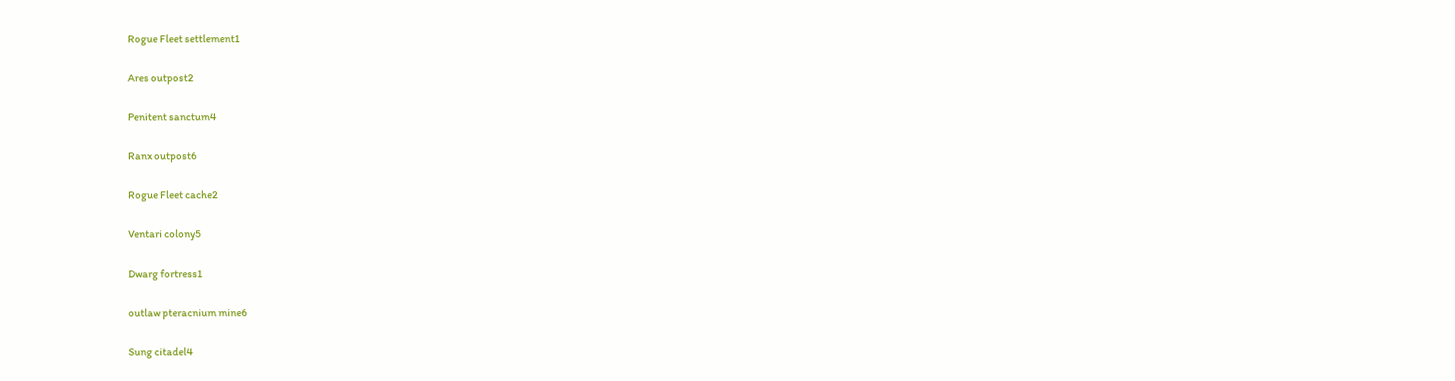Rogue Fleet settlement1

Ares outpost2

Penitent sanctum4

Ranx outpost6

Rogue Fleet cache2

Ventari colony5

Dwarg fortress1

outlaw pteracnium mine6

Sung citadel4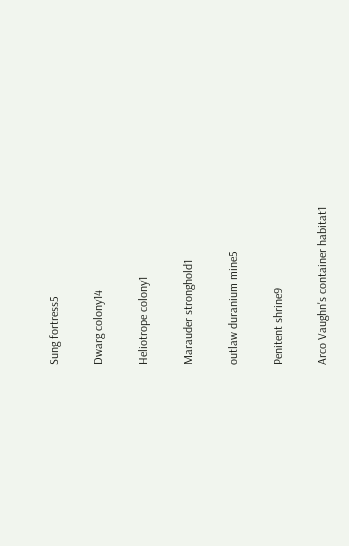Sung fortress5

Dwarg colony14

Heliotrope colony1

Marauder stronghold1

outlaw duranium mine5

Penitent shrine9

Arco Vaughn's container habitat1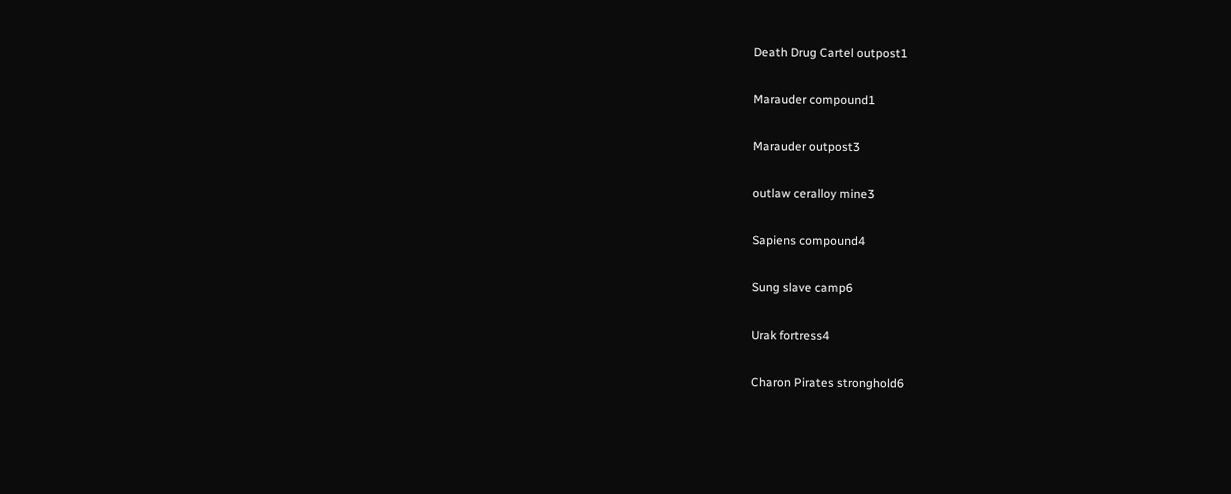Death Drug Cartel outpost1

Marauder compound1

Marauder outpost3

outlaw ceralloy mine3

Sapiens compound4

Sung slave camp6

Urak fortress4

Charon Pirates stronghold6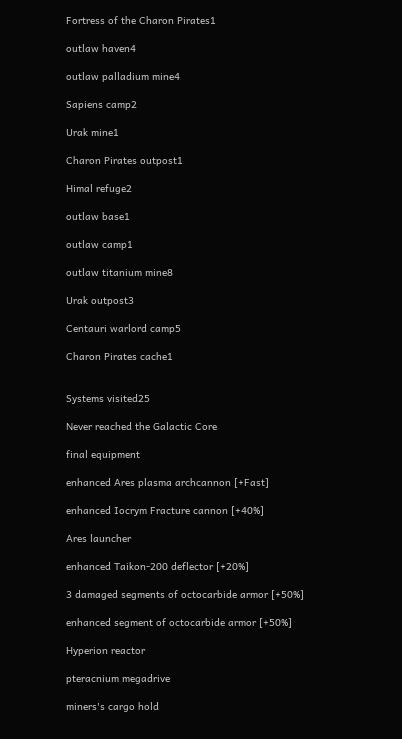Fortress of the Charon Pirates1

outlaw haven4

outlaw palladium mine4

Sapiens camp2

Urak mine1

Charon Pirates outpost1

Himal refuge2

outlaw base1

outlaw camp1

outlaw titanium mine8

Urak outpost3

Centauri warlord camp5

Charon Pirates cache1


Systems visited25

Never reached the Galactic Core

final equipment

enhanced Ares plasma archcannon [+Fast]

enhanced Iocrym Fracture cannon [+40%]

Ares launcher

enhanced Taikon-200 deflector [+20%]

3 damaged segments of octocarbide armor [+50%]

enhanced segment of octocarbide armor [+50%]

Hyperion reactor

pteracnium megadrive

miners's cargo hold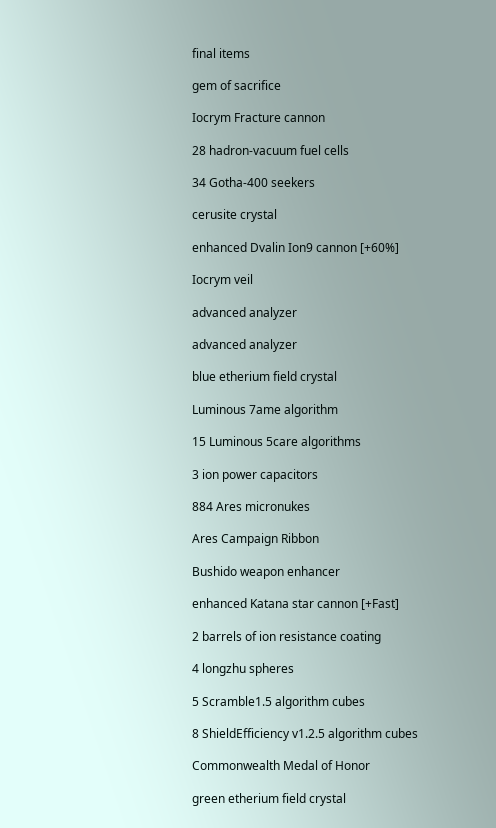final items

gem of sacrifice

Iocrym Fracture cannon

28 hadron-vacuum fuel cells

34 Gotha-400 seekers

cerusite crystal

enhanced Dvalin Ion9 cannon [+60%]

Iocrym veil

advanced analyzer

advanced analyzer

blue etherium field crystal

Luminous 7ame algorithm

15 Luminous 5care algorithms

3 ion power capacitors

884 Ares micronukes

Ares Campaign Ribbon

Bushido weapon enhancer

enhanced Katana star cannon [+Fast]

2 barrels of ion resistance coating

4 longzhu spheres

5 Scramble1.5 algorithm cubes

8 ShieldEfficiency v1.2.5 algorithm cubes

Commonwealth Medal of Honor

green etherium field crystal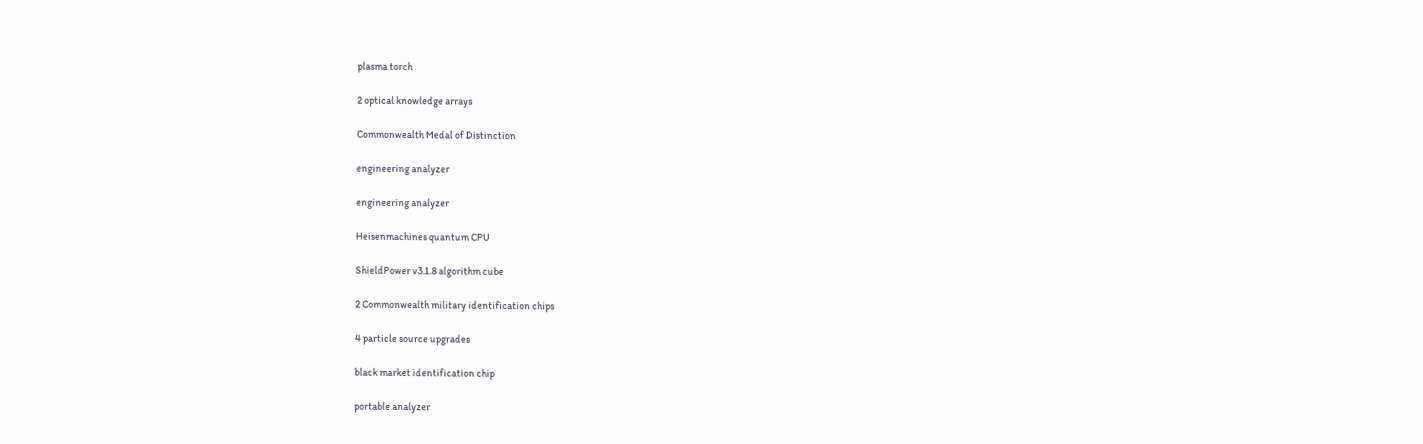plasma torch

2 optical knowledge arrays

Commonwealth Medal of Distinction

engineering analyzer

engineering analyzer

Heisenmachines quantum CPU

ShieldPower v3.1.8 algorithm cube

2 Commonwealth military identification chips

4 particle source upgrades

black market identification chip

portable analyzer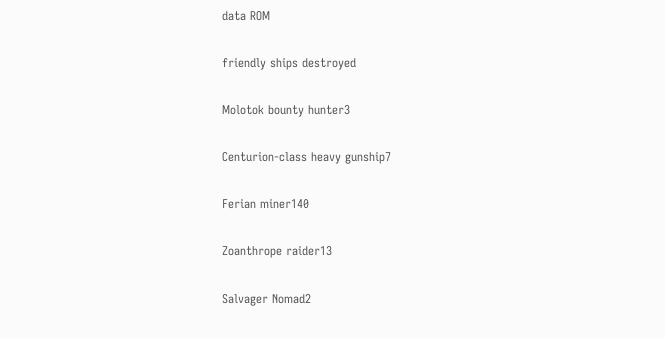data ROM

friendly ships destroyed

Molotok bounty hunter3

Centurion-class heavy gunship7

Ferian miner140

Zoanthrope raider13

Salvager Nomad2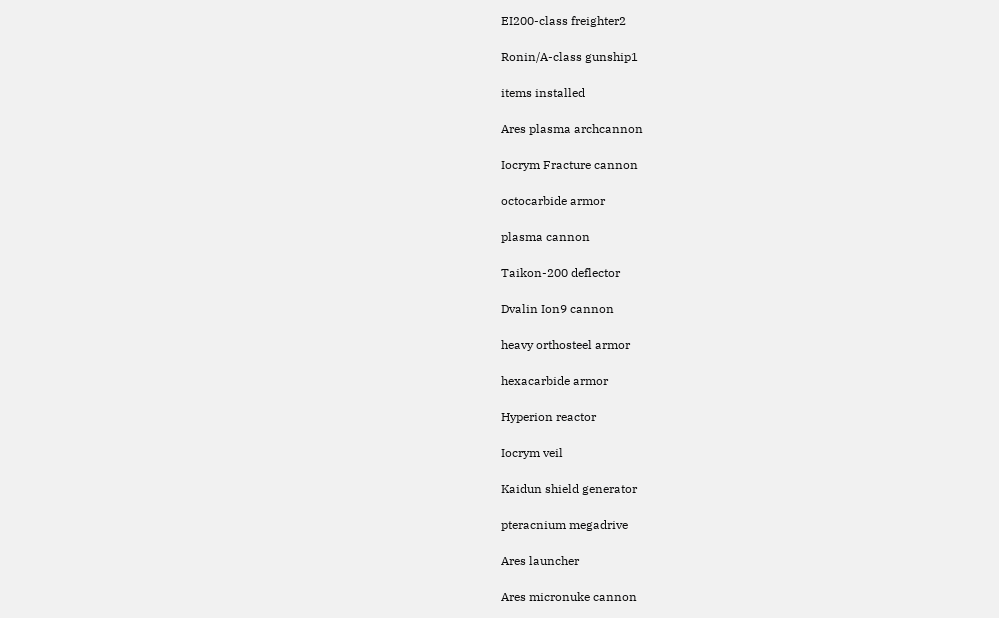EI200-class freighter2

Ronin/A-class gunship1

items installed

Ares plasma archcannon

Iocrym Fracture cannon

octocarbide armor

plasma cannon

Taikon-200 deflector

Dvalin Ion9 cannon

heavy orthosteel armor

hexacarbide armor

Hyperion reactor

Iocrym veil

Kaidun shield generator

pteracnium megadrive

Ares launcher

Ares micronuke cannon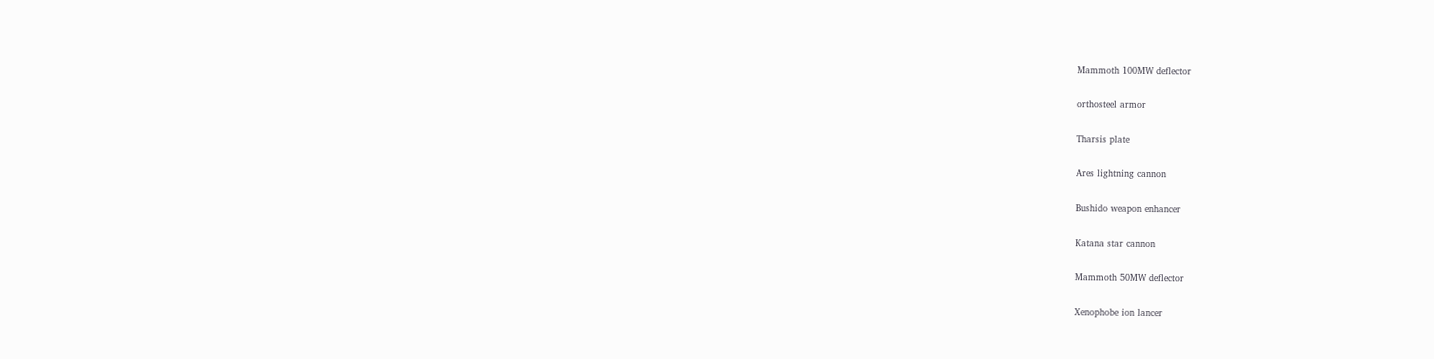Mammoth 100MW deflector

orthosteel armor

Tharsis plate

Ares lightning cannon

Bushido weapon enhancer

Katana star cannon

Mammoth 50MW deflector

Xenophobe ion lancer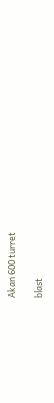Akan 600 turret

blast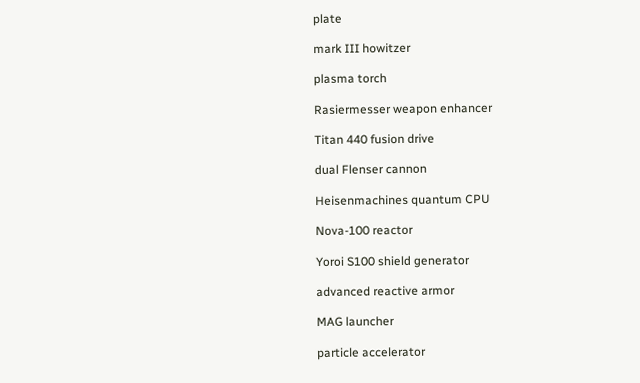plate

mark III howitzer

plasma torch

Rasiermesser weapon enhancer

Titan 440 fusion drive

dual Flenser cannon

Heisenmachines quantum CPU

Nova-100 reactor

Yoroi S100 shield generator

advanced reactive armor

MAG launcher

particle accelerator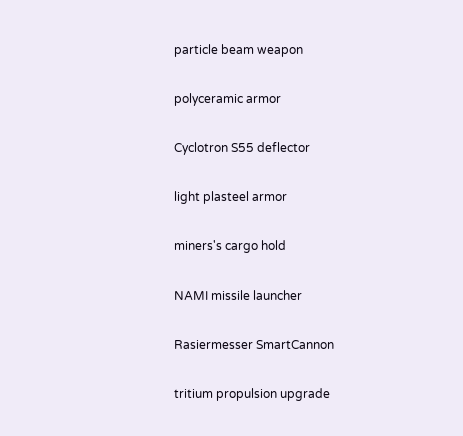particle beam weapon

polyceramic armor

Cyclotron S55 deflector

light plasteel armor

miners's cargo hold

NAMI missile launcher

Rasiermesser SmartCannon

tritium propulsion upgrade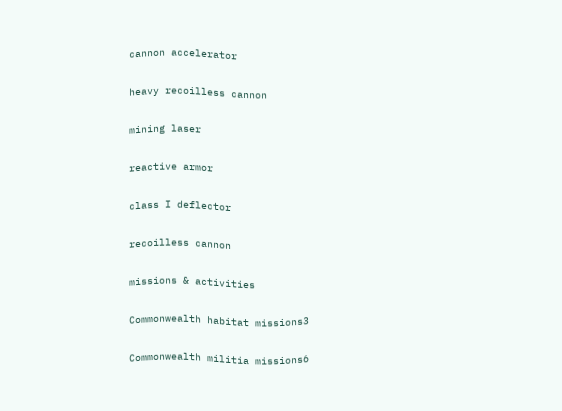cannon accelerator

heavy recoilless cannon

mining laser

reactive armor

class I deflector

recoilless cannon

missions & activities

Commonwealth habitat missions3

Commonwealth militia missions6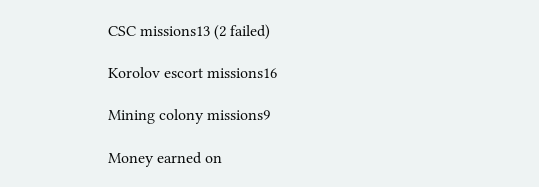CSC missions13 (2 failed)

Korolov escort missions16

Mining colony missions9

Money earned on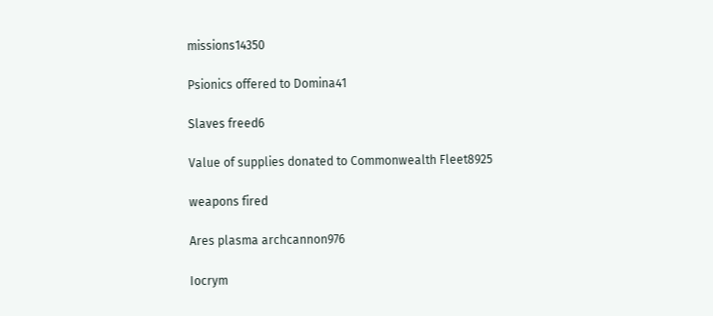missions14350

Psionics offered to Domina41

Slaves freed6

Value of supplies donated to Commonwealth Fleet8925

weapons fired

Ares plasma archcannon976

Iocrym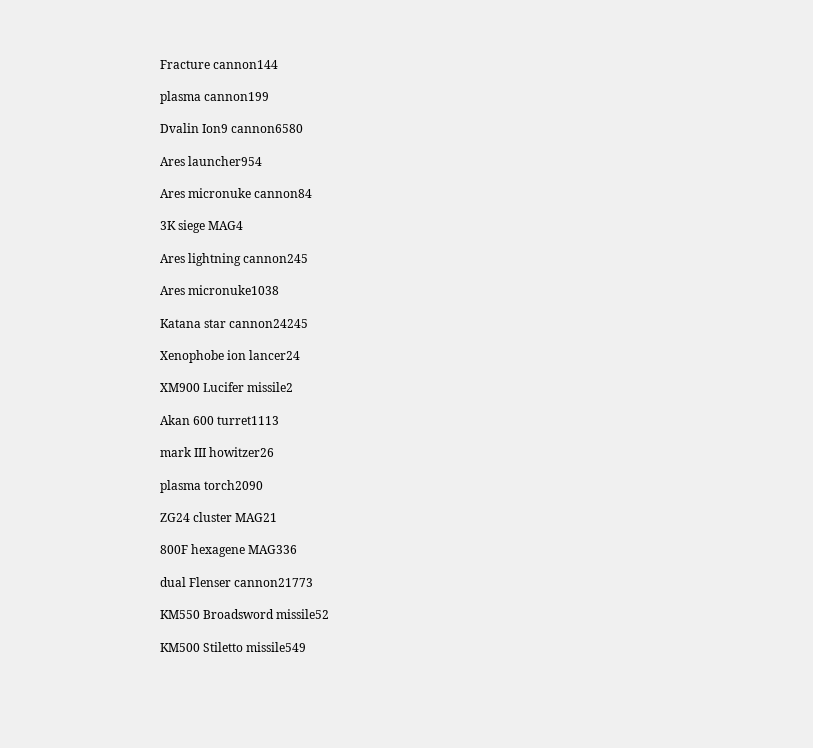Fracture cannon144

plasma cannon199

Dvalin Ion9 cannon6580

Ares launcher954

Ares micronuke cannon84

3K siege MAG4

Ares lightning cannon245

Ares micronuke1038

Katana star cannon24245

Xenophobe ion lancer24

XM900 Lucifer missile2

Akan 600 turret1113

mark III howitzer26

plasma torch2090

ZG24 cluster MAG21

800F hexagene MAG336

dual Flenser cannon21773

KM550 Broadsword missile52

KM500 Stiletto missile549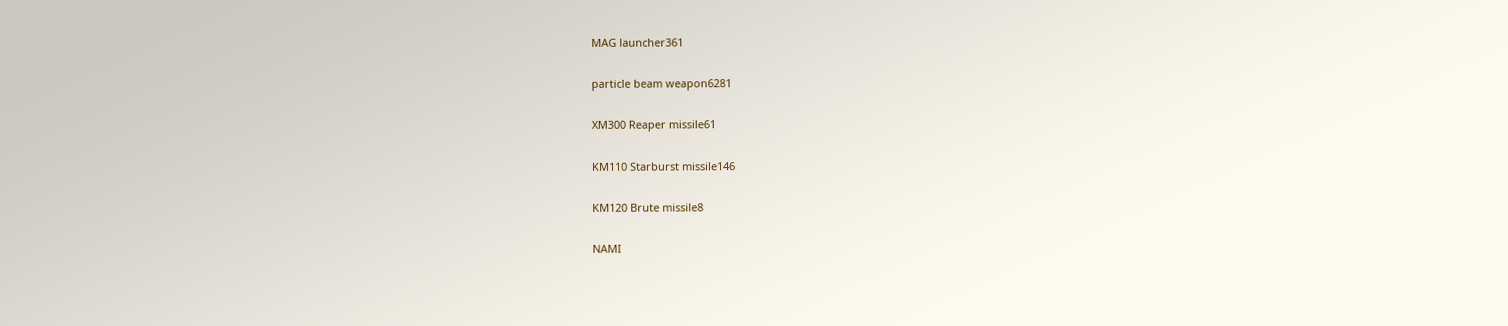MAG launcher361

particle beam weapon6281

XM300 Reaper missile61

KM110 Starburst missile146

KM120 Brute missile8

NAMI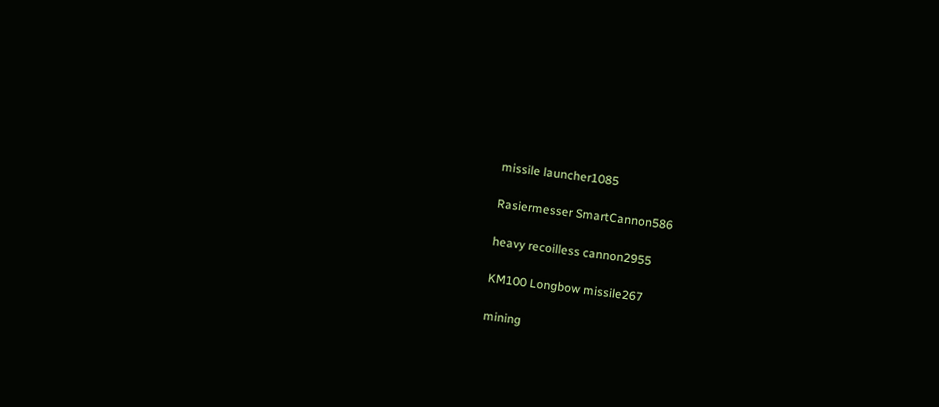missile launcher1085

Rasiermesser SmartCannon586

heavy recoilless cannon2955

KM100 Longbow missile267

mining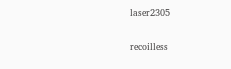laser2305

recoilless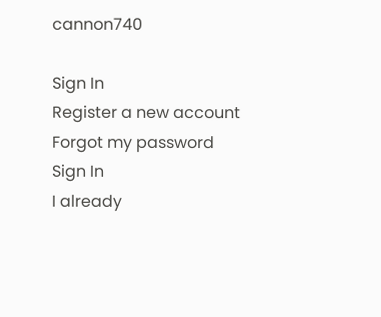cannon740

Sign In
Register a new account
Forgot my password
Sign In
I already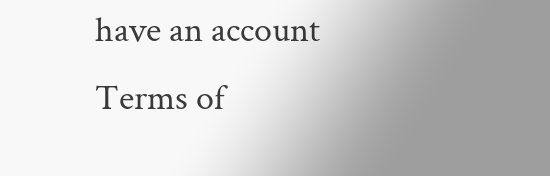have an account
Terms of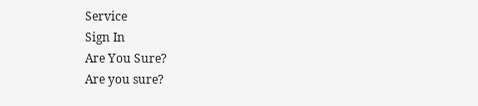Service
Sign In
Are You Sure?
Are you sure?